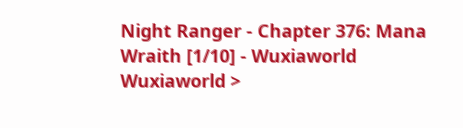Night Ranger - Chapter 376: Mana Wraith [1/10] - Wuxiaworld
Wuxiaworld >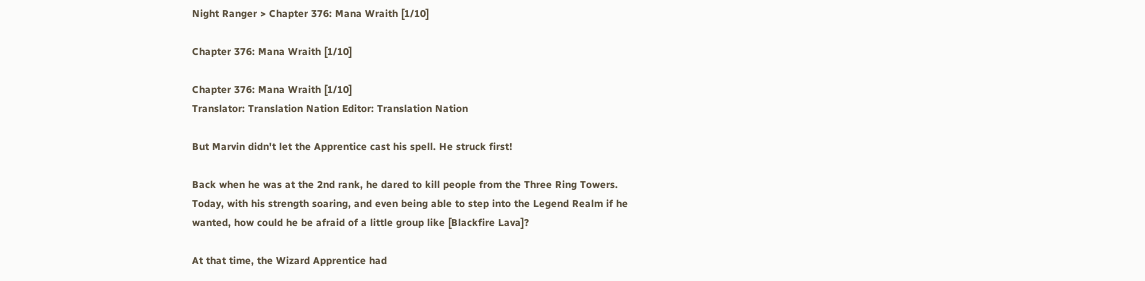Night Ranger > Chapter 376: Mana Wraith [1/10]

Chapter 376: Mana Wraith [1/10]

Chapter 376: Mana Wraith [1/10]
Translator: Translation Nation Editor: Translation Nation

But Marvin didn't let the Apprentice cast his spell. He struck first!

Back when he was at the 2nd rank, he dared to kill people from the Three Ring Towers. Today, with his strength soaring, and even being able to step into the Legend Realm if he wanted, how could he be afraid of a little group like [Blackfire Lava]?

At that time, the Wizard Apprentice had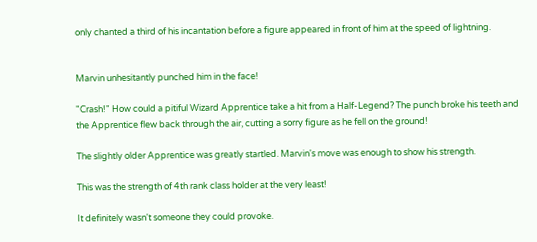only chanted a third of his incantation before a figure appeared in front of him at the speed of lightning.


Marvin unhesitantly punched him in the face!

"Crash!" How could a pitiful Wizard Apprentice take a hit from a Half-Legend? The punch broke his teeth and the Apprentice flew back through the air, cutting a sorry figure as he fell on the ground!

The slightly older Apprentice was greatly startled. Marvin's move was enough to show his strength.

This was the strength of 4th rank class holder at the very least!

It definitely wasn't someone they could provoke.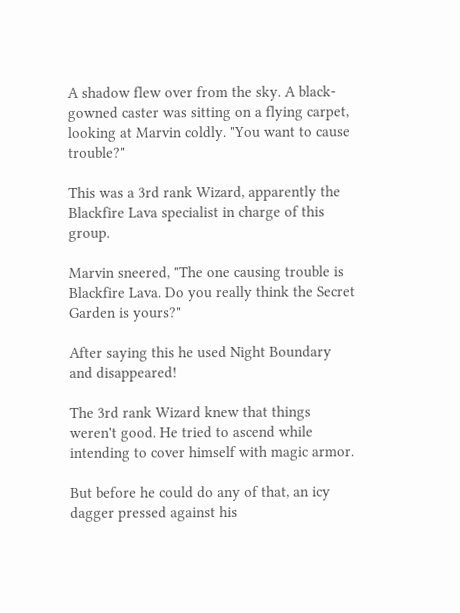A shadow flew over from the sky. A black-gowned caster was sitting on a flying carpet, looking at Marvin coldly. "You want to cause trouble?"

This was a 3rd rank Wizard, apparently the Blackfire Lava specialist in charge of this group.

Marvin sneered, "The one causing trouble is Blackfire Lava. Do you really think the Secret Garden is yours?"

After saying this he used Night Boundary and disappeared!

The 3rd rank Wizard knew that things weren't good. He tried to ascend while intending to cover himself with magic armor.

But before he could do any of that, an icy dagger pressed against his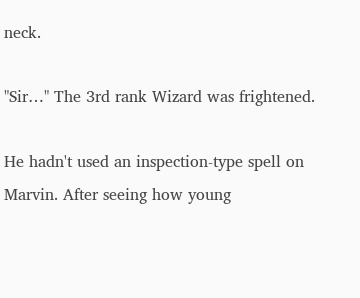neck.

"Sir…" The 3rd rank Wizard was frightened.

He hadn't used an inspection-type spell on Marvin. After seeing how young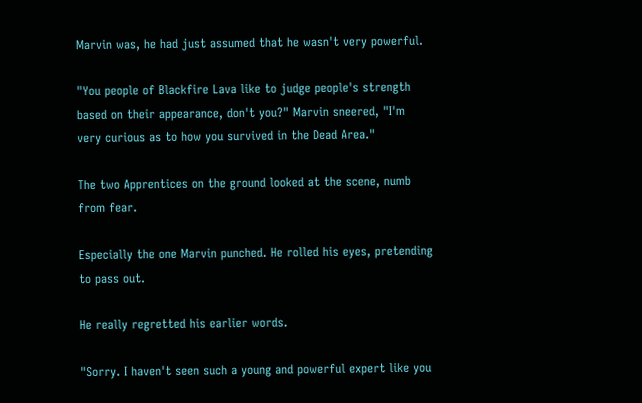Marvin was, he had just assumed that he wasn't very powerful.

"You people of Blackfire Lava like to judge people's strength based on their appearance, don't you?" Marvin sneered, "I'm very curious as to how you survived in the Dead Area."

The two Apprentices on the ground looked at the scene, numb from fear.

Especially the one Marvin punched. He rolled his eyes, pretending to pass out.

He really regretted his earlier words.

"Sorry. I haven't seen such a young and powerful expert like you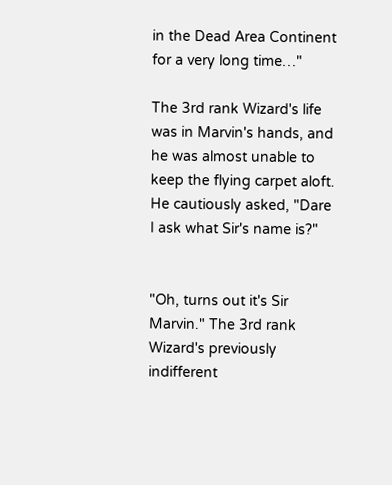in the Dead Area Continent for a very long time…"

The 3rd rank Wizard's life was in Marvin's hands, and he was almost unable to keep the flying carpet aloft. He cautiously asked, "Dare I ask what Sir's name is?"


"Oh, turns out it's Sir Marvin." The 3rd rank Wizard's previously indifferent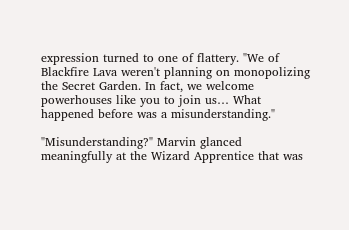expression turned to one of flattery. "We of Blackfire Lava weren't planning on monopolizing the Secret Garden. In fact, we welcome powerhouses like you to join us… What happened before was a misunderstanding."

"Misunderstanding?" Marvin glanced meaningfully at the Wizard Apprentice that was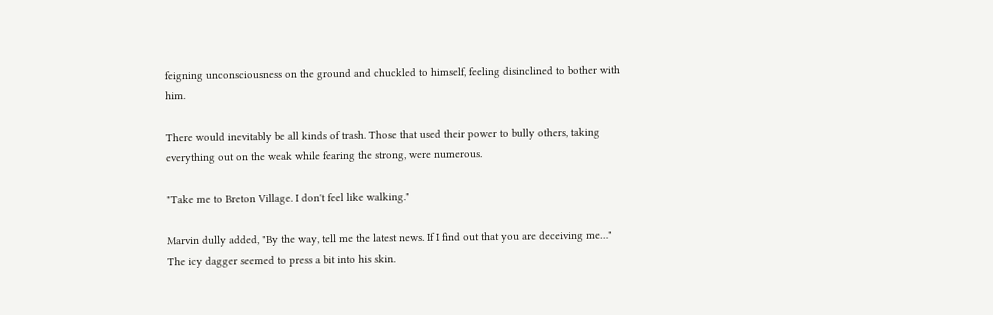feigning unconsciousness on the ground and chuckled to himself, feeling disinclined to bother with him.

There would inevitably be all kinds of trash. Those that used their power to bully others, taking everything out on the weak while fearing the strong, were numerous.

"Take me to Breton Village. I don't feel like walking."

Marvin dully added, "By the way, tell me the latest news. If I find out that you are deceiving me…" The icy dagger seemed to press a bit into his skin.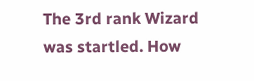The 3rd rank Wizard was startled. How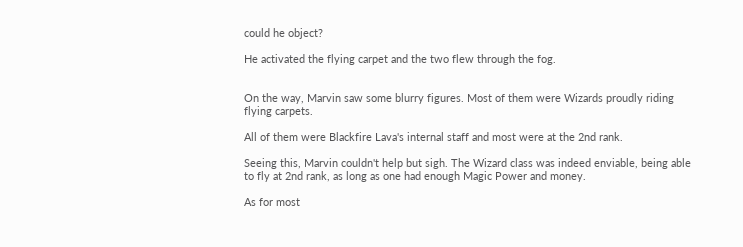could he object?

He activated the flying carpet and the two flew through the fog.


On the way, Marvin saw some blurry figures. Most of them were Wizards proudly riding flying carpets.

All of them were Blackfire Lava's internal staff and most were at the 2nd rank.

Seeing this, Marvin couldn't help but sigh. The Wizard class was indeed enviable, being able to fly at 2nd rank, as long as one had enough Magic Power and money.

As for most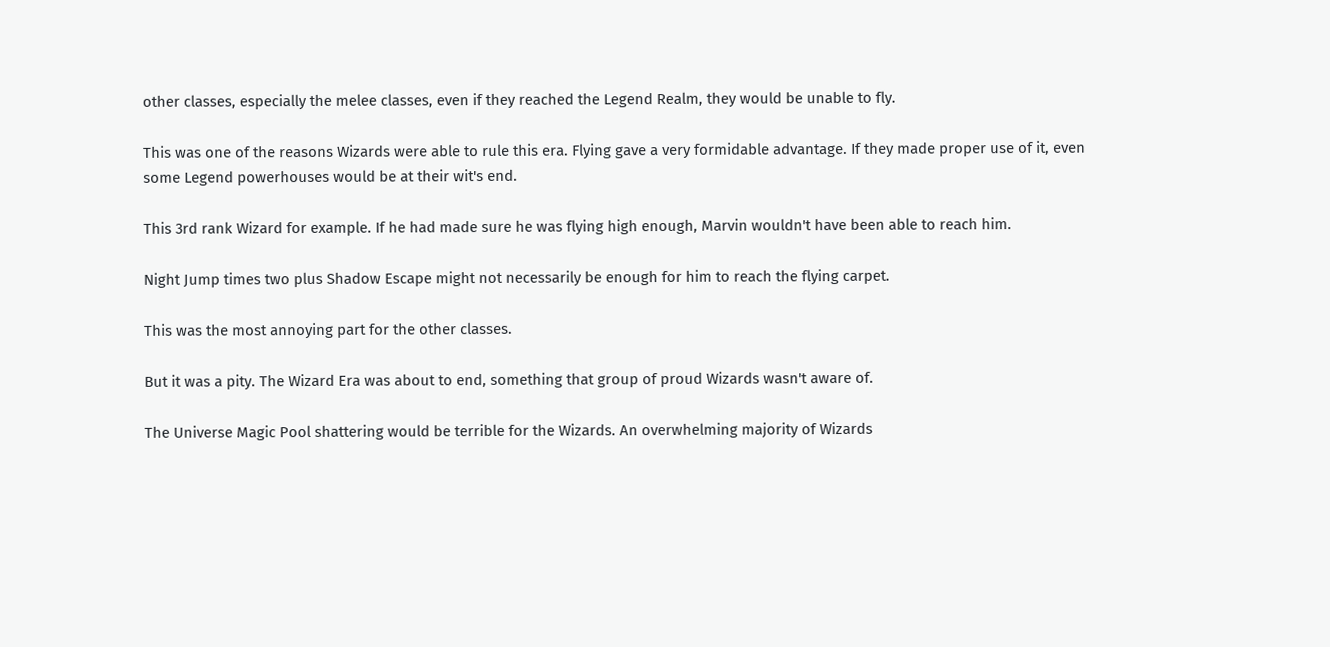other classes, especially the melee classes, even if they reached the Legend Realm, they would be unable to fly.

This was one of the reasons Wizards were able to rule this era. Flying gave a very formidable advantage. If they made proper use of it, even some Legend powerhouses would be at their wit's end.

This 3rd rank Wizard for example. If he had made sure he was flying high enough, Marvin wouldn't have been able to reach him.

Night Jump times two plus Shadow Escape might not necessarily be enough for him to reach the flying carpet.

This was the most annoying part for the other classes.

But it was a pity. The Wizard Era was about to end, something that group of proud Wizards wasn't aware of.

The Universe Magic Pool shattering would be terrible for the Wizards. An overwhelming majority of Wizards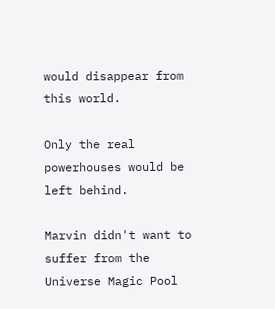would disappear from this world.

Only the real powerhouses would be left behind.

Marvin didn't want to suffer from the Universe Magic Pool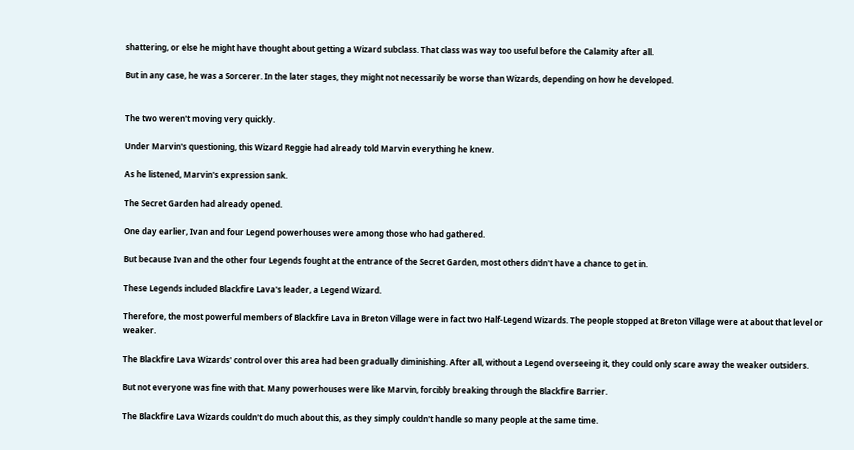shattering, or else he might have thought about getting a Wizard subclass. That class was way too useful before the Calamity after all.

But in any case, he was a Sorcerer. In the later stages, they might not necessarily be worse than Wizards, depending on how he developed.


The two weren't moving very quickly.

Under Marvin's questioning, this Wizard Reggie had already told Marvin everything he knew.

As he listened, Marvin's expression sank.

The Secret Garden had already opened.

One day earlier, Ivan and four Legend powerhouses were among those who had gathered.

But because Ivan and the other four Legends fought at the entrance of the Secret Garden, most others didn't have a chance to get in.

These Legends included Blackfire Lava's leader, a Legend Wizard.

Therefore, the most powerful members of Blackfire Lava in Breton Village were in fact two Half-Legend Wizards. The people stopped at Breton Village were at about that level or weaker.

The Blackfire Lava Wizards' control over this area had been gradually diminishing. After all, without a Legend overseeing it, they could only scare away the weaker outsiders.

But not everyone was fine with that. Many powerhouses were like Marvin, forcibly breaking through the Blackfire Barrier.

The Blackfire Lava Wizards couldn't do much about this, as they simply couldn't handle so many people at the same time.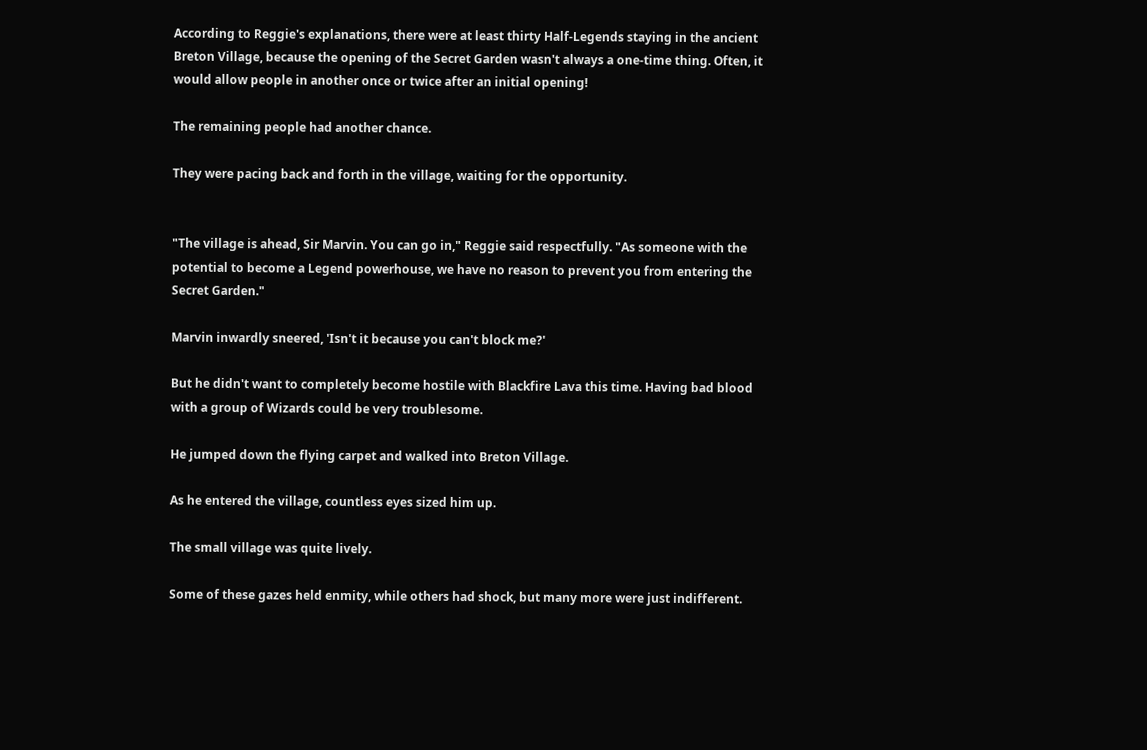According to Reggie's explanations, there were at least thirty Half-Legends staying in the ancient Breton Village, because the opening of the Secret Garden wasn't always a one-time thing. Often, it would allow people in another once or twice after an initial opening!

The remaining people had another chance.

They were pacing back and forth in the village, waiting for the opportunity.


"The village is ahead, Sir Marvin. You can go in," Reggie said respectfully. "As someone with the potential to become a Legend powerhouse, we have no reason to prevent you from entering the Secret Garden."

Marvin inwardly sneered, 'Isn't it because you can't block me?'

But he didn't want to completely become hostile with Blackfire Lava this time. Having bad blood with a group of Wizards could be very troublesome.

He jumped down the flying carpet and walked into Breton Village.

As he entered the village, countless eyes sized him up.

The small village was quite lively.

Some of these gazes held enmity, while others had shock, but many more were just indifferent.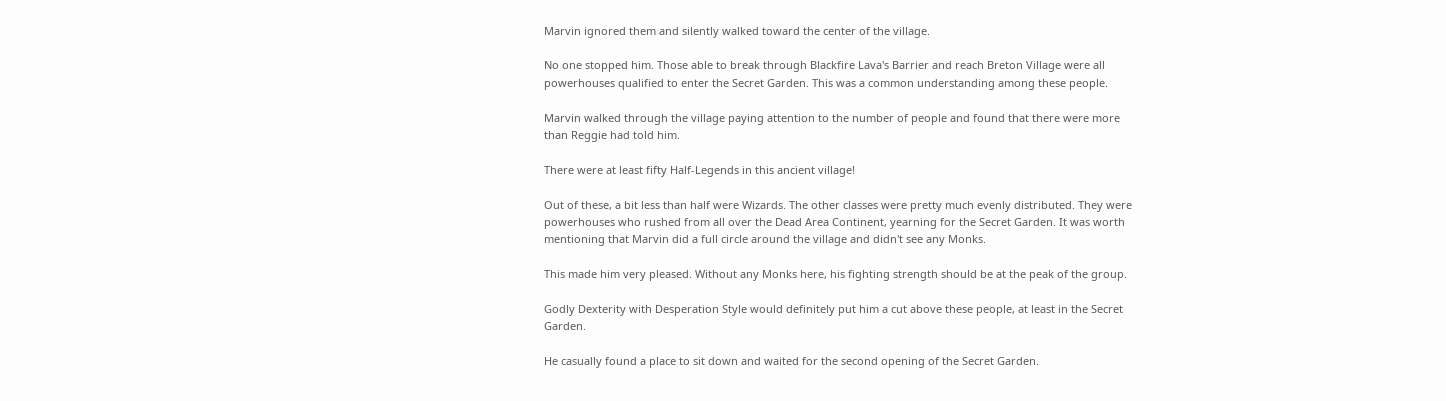Marvin ignored them and silently walked toward the center of the village.

No one stopped him. Those able to break through Blackfire Lava's Barrier and reach Breton Village were all powerhouses qualified to enter the Secret Garden. This was a common understanding among these people.

Marvin walked through the village paying attention to the number of people and found that there were more than Reggie had told him.

There were at least fifty Half-Legends in this ancient village!

Out of these, a bit less than half were Wizards. The other classes were pretty much evenly distributed. They were powerhouses who rushed from all over the Dead Area Continent, yearning for the Secret Garden. It was worth mentioning that Marvin did a full circle around the village and didn't see any Monks.

This made him very pleased. Without any Monks here, his fighting strength should be at the peak of the group.

Godly Dexterity with Desperation Style would definitely put him a cut above these people, at least in the Secret Garden.

He casually found a place to sit down and waited for the second opening of the Secret Garden.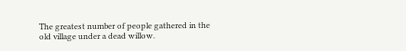The greatest number of people gathered in the old village under a dead willow.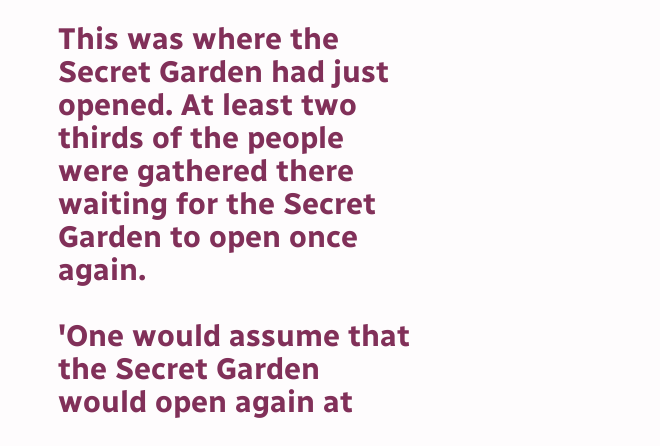This was where the Secret Garden had just opened. At least two thirds of the people were gathered there waiting for the Secret Garden to open once again.

'One would assume that the Secret Garden would open again at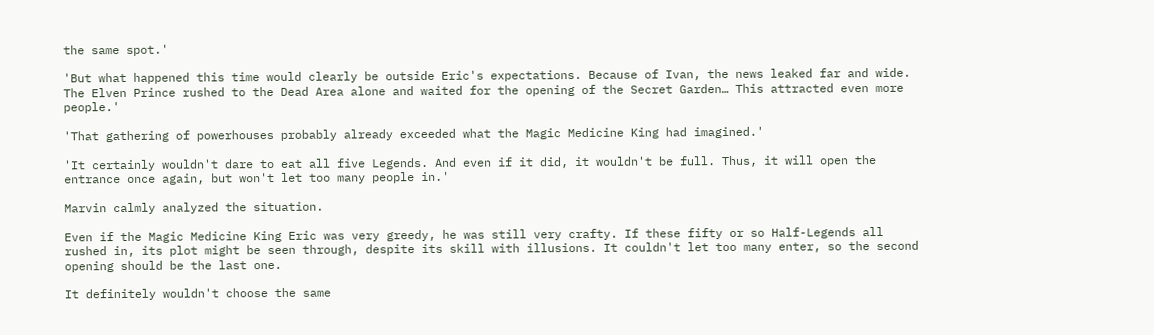the same spot.'

'But what happened this time would clearly be outside Eric's expectations. Because of Ivan, the news leaked far and wide. The Elven Prince rushed to the Dead Area alone and waited for the opening of the Secret Garden… This attracted even more people.'

'That gathering of powerhouses probably already exceeded what the Magic Medicine King had imagined.'

'It certainly wouldn't dare to eat all five Legends. And even if it did, it wouldn't be full. Thus, it will open the entrance once again, but won't let too many people in.'

Marvin calmly analyzed the situation.

Even if the Magic Medicine King Eric was very greedy, he was still very crafty. If these fifty or so Half-Legends all rushed in, its plot might be seen through, despite its skill with illusions. It couldn't let too many enter, so the second opening should be the last one.

It definitely wouldn't choose the same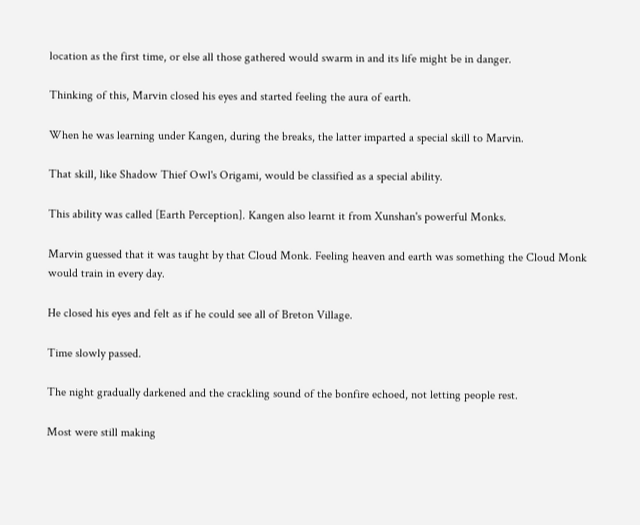location as the first time, or else all those gathered would swarm in and its life might be in danger.

Thinking of this, Marvin closed his eyes and started feeling the aura of earth.

When he was learning under Kangen, during the breaks, the latter imparted a special skill to Marvin.

That skill, like Shadow Thief Owl's Origami, would be classified as a special ability.

This ability was called [Earth Perception]. Kangen also learnt it from Xunshan's powerful Monks.

Marvin guessed that it was taught by that Cloud Monk. Feeling heaven and earth was something the Cloud Monk would train in every day.

He closed his eyes and felt as if he could see all of Breton Village.

Time slowly passed.

The night gradually darkened and the crackling sound of the bonfire echoed, not letting people rest.

Most were still making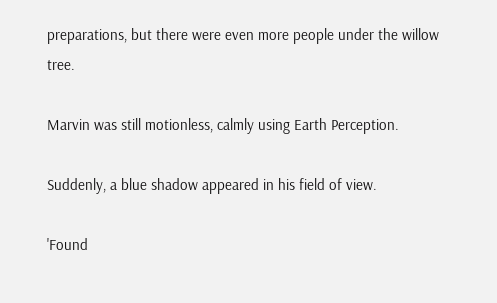preparations, but there were even more people under the willow tree.

Marvin was still motionless, calmly using Earth Perception.

Suddenly, a blue shadow appeared in his field of view.

'Found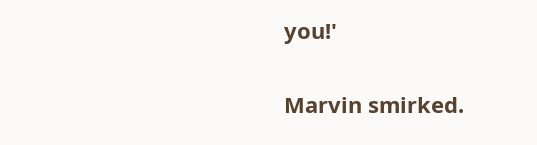you!'

Marvin smirked.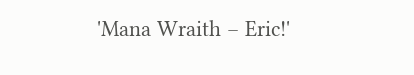'Mana Wraith – Eric!'